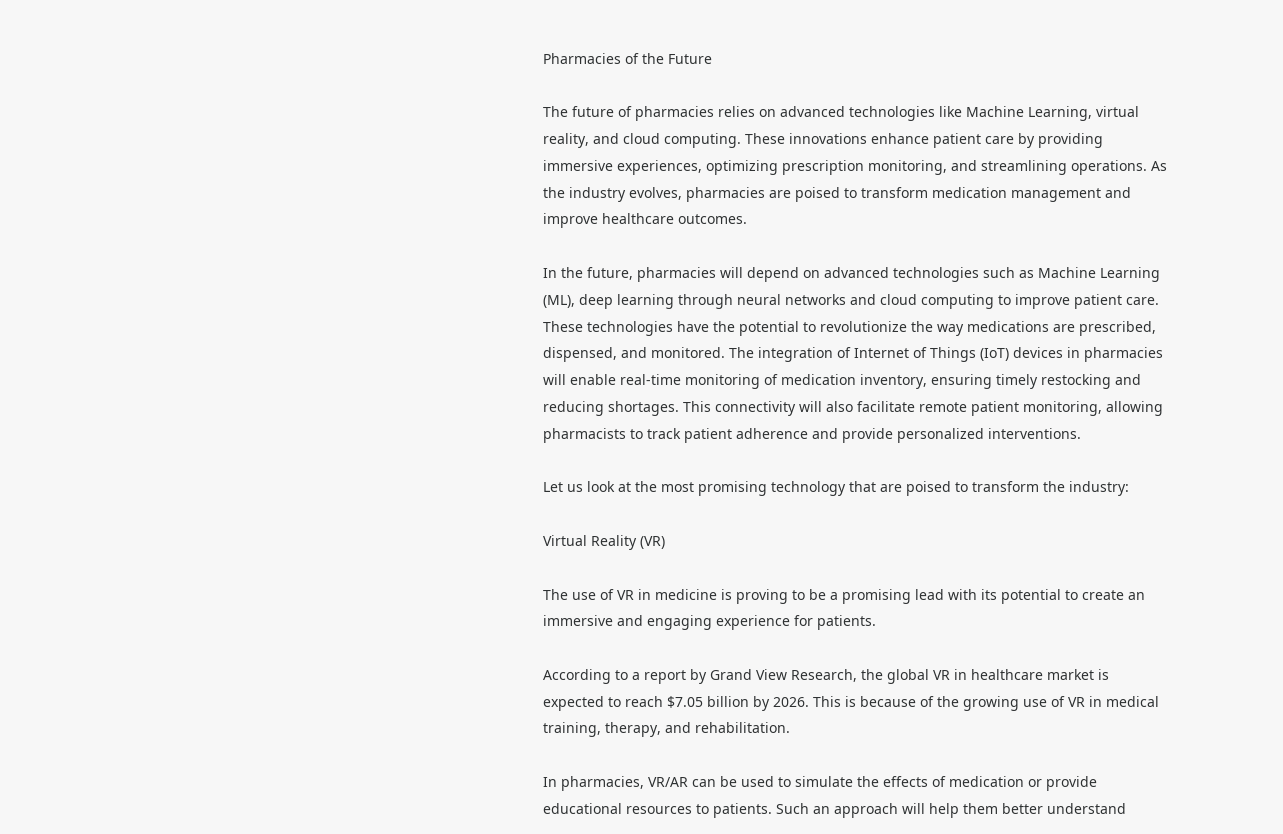Pharmacies of the Future

The future of pharmacies relies on advanced technologies like Machine Learning, virtual reality, and cloud computing. These innovations enhance patient care by providing immersive experiences, optimizing prescription monitoring, and streamlining operations. As the industry evolves, pharmacies are poised to transform medication management and improve healthcare outcomes.

In the future, pharmacies will depend on advanced technologies such as Machine Learning (ML), deep learning through neural networks and cloud computing to improve patient care. These technologies have the potential to revolutionize the way medications are prescribed, dispensed, and monitored. The integration of Internet of Things (IoT) devices in pharmacies will enable real-time monitoring of medication inventory, ensuring timely restocking and reducing shortages. This connectivity will also facilitate remote patient monitoring, allowing pharmacists to track patient adherence and provide personalized interventions.

Let us look at the most promising technology that are poised to transform the industry:

Virtual Reality (VR)

The use of VR in medicine is proving to be a promising lead with its potential to create an immersive and engaging experience for patients.

According to a report by Grand View Research, the global VR in healthcare market is expected to reach $7.05 billion by 2026. This is because of the growing use of VR in medical training, therapy, and rehabilitation.

In pharmacies, VR/AR can be used to simulate the effects of medication or provide educational resources to patients. Such an approach will help them better understand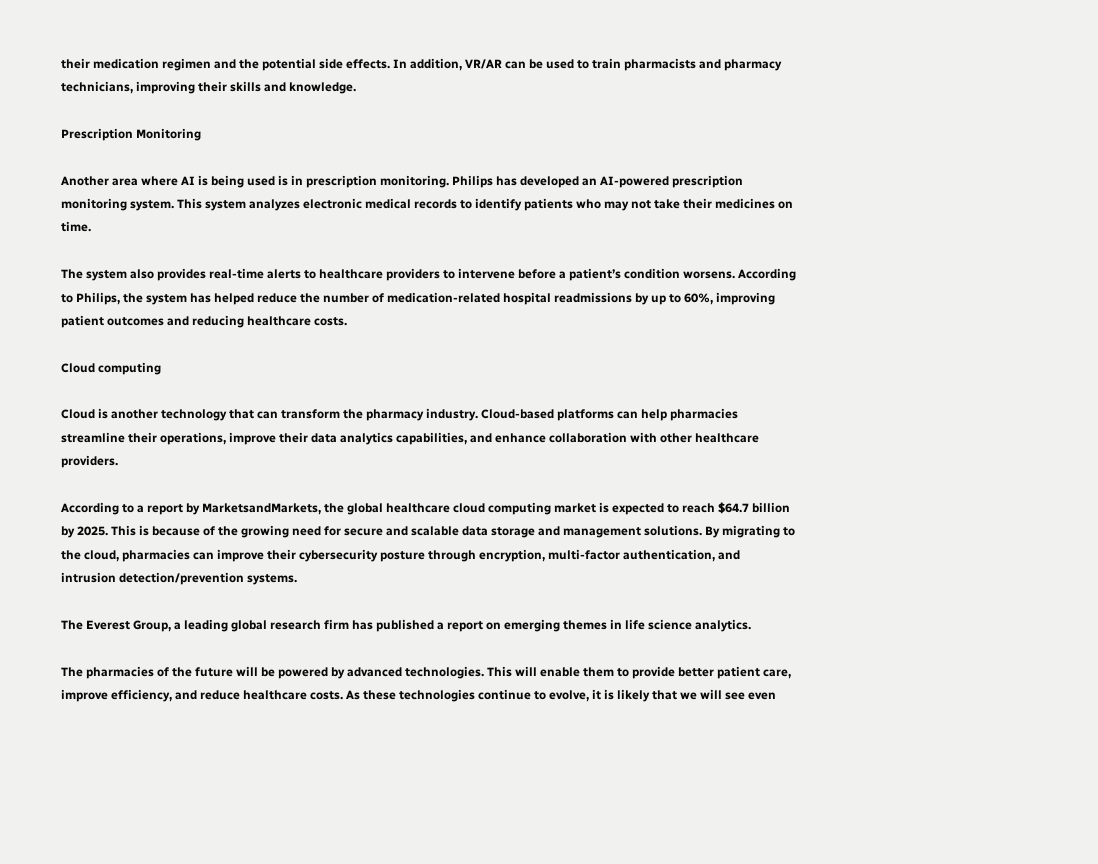their medication regimen and the potential side effects. In addition, VR/AR can be used to train pharmacists and pharmacy technicians, improving their skills and knowledge.

Prescription Monitoring

Another area where AI is being used is in prescription monitoring. Philips has developed an AI-powered prescription monitoring system. This system analyzes electronic medical records to identify patients who may not take their medicines on time.

The system also provides real-time alerts to healthcare providers to intervene before a patient’s condition worsens. According to Philips, the system has helped reduce the number of medication-related hospital readmissions by up to 60%, improving patient outcomes and reducing healthcare costs.

Cloud computing

Cloud is another technology that can transform the pharmacy industry. Cloud-based platforms can help pharmacies streamline their operations, improve their data analytics capabilities, and enhance collaboration with other healthcare providers.

According to a report by MarketsandMarkets, the global healthcare cloud computing market is expected to reach $64.7 billion by 2025. This is because of the growing need for secure and scalable data storage and management solutions. By migrating to the cloud, pharmacies can improve their cybersecurity posture through encryption, multi-factor authentication, and intrusion detection/prevention systems.

The Everest Group, a leading global research firm has published a report on emerging themes in life science analytics.

The pharmacies of the future will be powered by advanced technologies. This will enable them to provide better patient care, improve efficiency, and reduce healthcare costs. As these technologies continue to evolve, it is likely that we will see even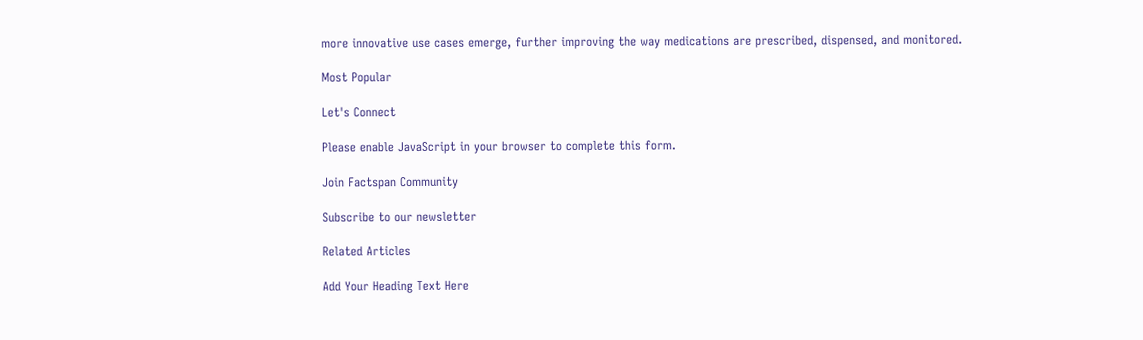more innovative use cases emerge, further improving the way medications are prescribed, dispensed, and monitored.

Most Popular

Let's Connect

Please enable JavaScript in your browser to complete this form.

Join Factspan Community

Subscribe to our newsletter

Related Articles

Add Your Heading Text Here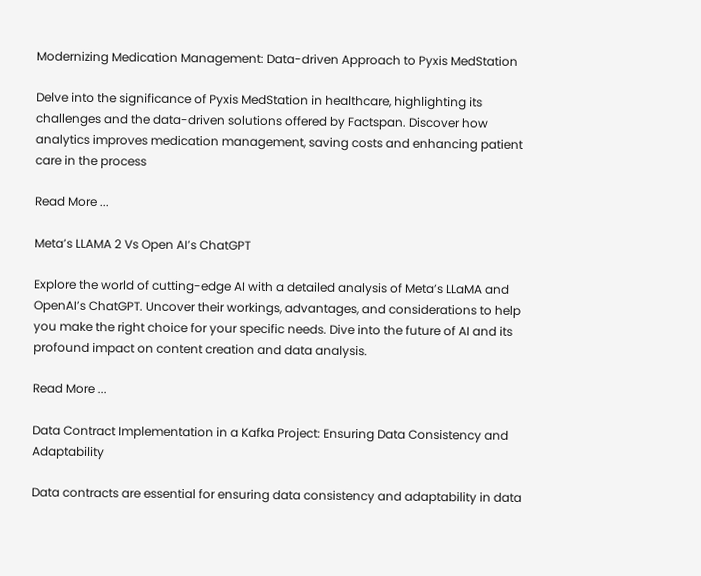Modernizing Medication Management: Data-driven Approach to Pyxis MedStation

Delve into the significance of Pyxis MedStation in healthcare, highlighting its challenges and the data-driven solutions offered by Factspan. Discover how analytics improves medication management, saving costs and enhancing patient care in the process

Read More ...

Meta’s LLAMA 2 Vs Open AI’s ChatGPT

Explore the world of cutting-edge AI with a detailed analysis of Meta’s LLaMA and OpenAI’s ChatGPT. Uncover their workings, advantages, and considerations to help you make the right choice for your specific needs. Dive into the future of AI and its profound impact on content creation and data analysis.

Read More ...

Data Contract Implementation in a Kafka Project: Ensuring Data Consistency and Adaptability

Data contracts are essential for ensuring data consistency and adaptability in data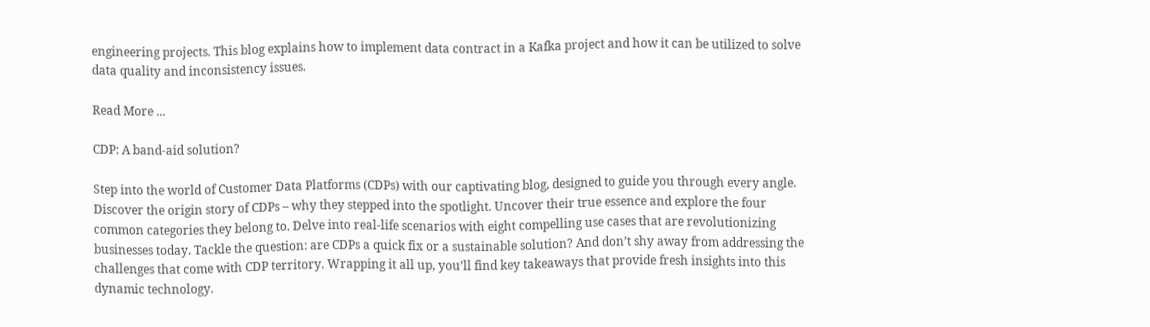engineering projects. This blog explains how to implement data contract in a Kafka project and how it can be utilized to solve data quality and inconsistency issues.

Read More ...

CDP: A band-aid solution?

Step into the world of Customer Data Platforms (CDPs) with our captivating blog, designed to guide you through every angle. Discover the origin story of CDPs – why they stepped into the spotlight. Uncover their true essence and explore the four common categories they belong to. Delve into real-life scenarios with eight compelling use cases that are revolutionizing businesses today. Tackle the question: are CDPs a quick fix or a sustainable solution? And don’t shy away from addressing the challenges that come with CDP territory. Wrapping it all up, you’ll find key takeaways that provide fresh insights into this dynamic technology.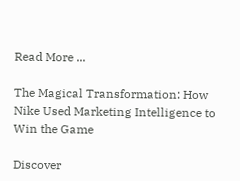Read More ...

The Magical Transformation: How Nike Used Marketing Intelligence to Win the Game

Discover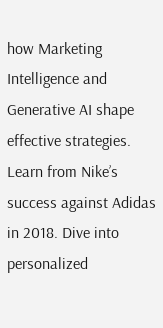how Marketing Intelligence and Generative AI shape effective strategies. Learn from Nike’s success against Adidas in 2018. Dive into personalized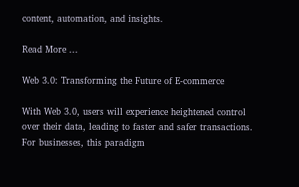content, automation, and insights.

Read More ...

Web 3.0: Transforming the Future of E-commerce

With Web 3.0, users will experience heightened control over their data, leading to faster and safer transactions. For businesses, this paradigm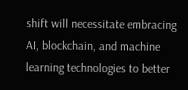shift will necessitate embracing AI, blockchain, and machine learning technologies to better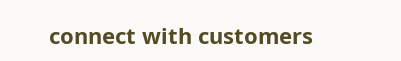connect with customers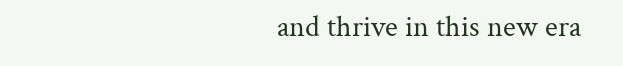and thrive in this new era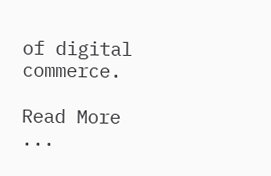of digital commerce.

Read More ...